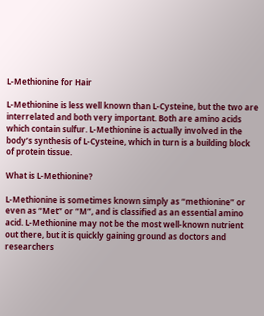L-Methionine for Hair

L-Methionine is less well known than L-Cysteine, but the two are interrelated and both very important. Both are amino acids which contain sulfur. L-Methionine is actually involved in the body’s synthesis of L-Cysteine, which in turn is a building block of protein tissue.

What is L-Methionine?

L-Methionine is sometimes known simply as “methionine” or even as “Met” or “M”, and is classified as an essential amino acid. L-Methionine may not be the most well-known nutrient out there, but it is quickly gaining ground as doctors and researchers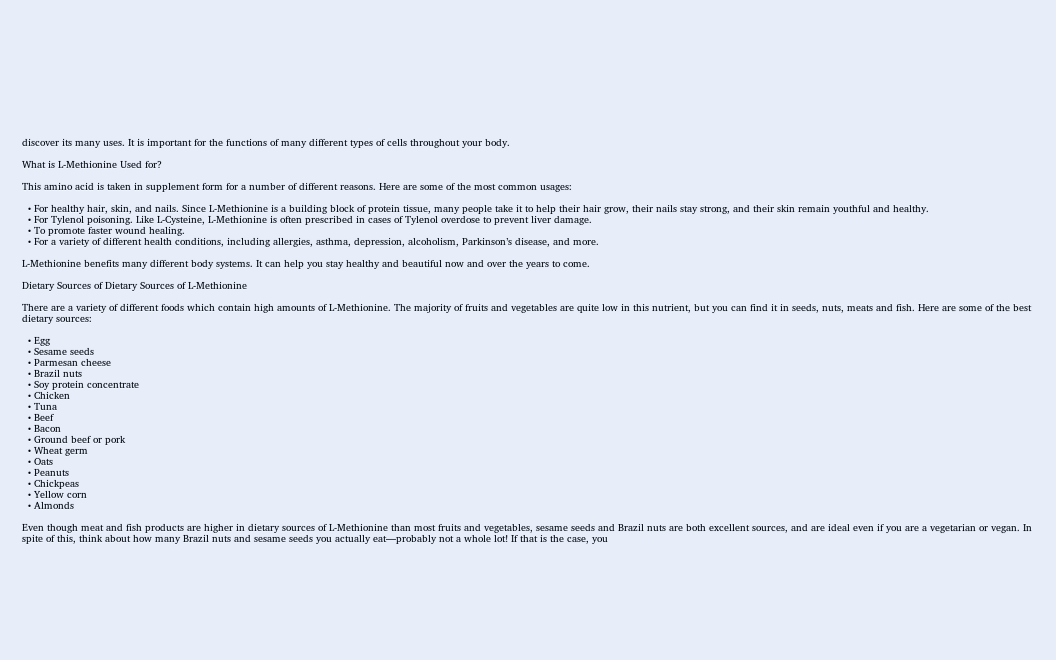discover its many uses. It is important for the functions of many different types of cells throughout your body.

What is L-Methionine Used for?

This amino acid is taken in supplement form for a number of different reasons. Here are some of the most common usages:

  • For healthy hair, skin, and nails. Since L-Methionine is a building block of protein tissue, many people take it to help their hair grow, their nails stay strong, and their skin remain youthful and healthy.
  • For Tylenol poisoning. Like L-Cysteine, L-Methionine is often prescribed in cases of Tylenol overdose to prevent liver damage.
  • To promote faster wound healing.
  • For a variety of different health conditions, including allergies, asthma, depression, alcoholism, Parkinson’s disease, and more.

L-Methionine benefits many different body systems. It can help you stay healthy and beautiful now and over the years to come.

Dietary Sources of Dietary Sources of L-Methionine

There are a variety of different foods which contain high amounts of L-Methionine. The majority of fruits and vegetables are quite low in this nutrient, but you can find it in seeds, nuts, meats and fish. Here are some of the best dietary sources:

  • Egg
  • Sesame seeds
  • Parmesan cheese
  • Brazil nuts
  • Soy protein concentrate
  • Chicken
  • Tuna
  • Beef
  • Bacon
  • Ground beef or pork
  • Wheat germ
  • Oats
  • Peanuts
  • Chickpeas
  • Yellow corn
  • Almonds

Even though meat and fish products are higher in dietary sources of L-Methionine than most fruits and vegetables, sesame seeds and Brazil nuts are both excellent sources, and are ideal even if you are a vegetarian or vegan. In spite of this, think about how many Brazil nuts and sesame seeds you actually eat—probably not a whole lot! If that is the case, you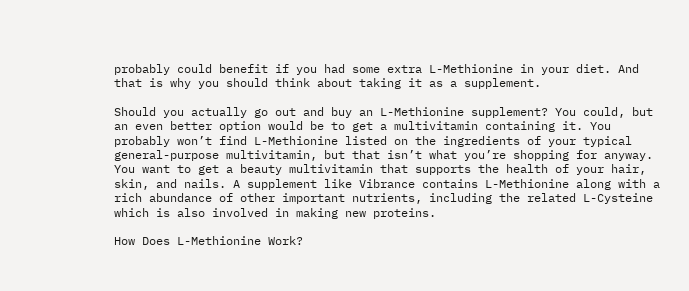probably could benefit if you had some extra L-Methionine in your diet. And that is why you should think about taking it as a supplement.

Should you actually go out and buy an L-Methionine supplement? You could, but an even better option would be to get a multivitamin containing it. You probably won’t find L-Methionine listed on the ingredients of your typical general-purpose multivitamin, but that isn’t what you’re shopping for anyway. You want to get a beauty multivitamin that supports the health of your hair, skin, and nails. A supplement like Vibrance contains L-Methionine along with a rich abundance of other important nutrients, including the related L-Cysteine which is also involved in making new proteins.

How Does L-Methionine Work?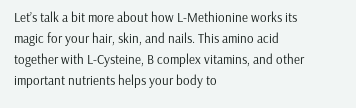Let’s talk a bit more about how L-Methionine works its magic for your hair, skin, and nails. This amino acid together with L-Cysteine, B complex vitamins, and other important nutrients helps your body to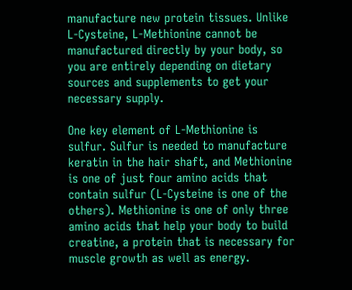manufacture new protein tissues. Unlike L-Cysteine, L-Methionine cannot be manufactured directly by your body, so you are entirely depending on dietary sources and supplements to get your necessary supply.

One key element of L-Methionine is sulfur. Sulfur is needed to manufacture keratin in the hair shaft, and Methionine is one of just four amino acids that contain sulfur (L-Cysteine is one of the others). Methionine is one of only three amino acids that help your body to build creatine, a protein that is necessary for muscle growth as well as energy.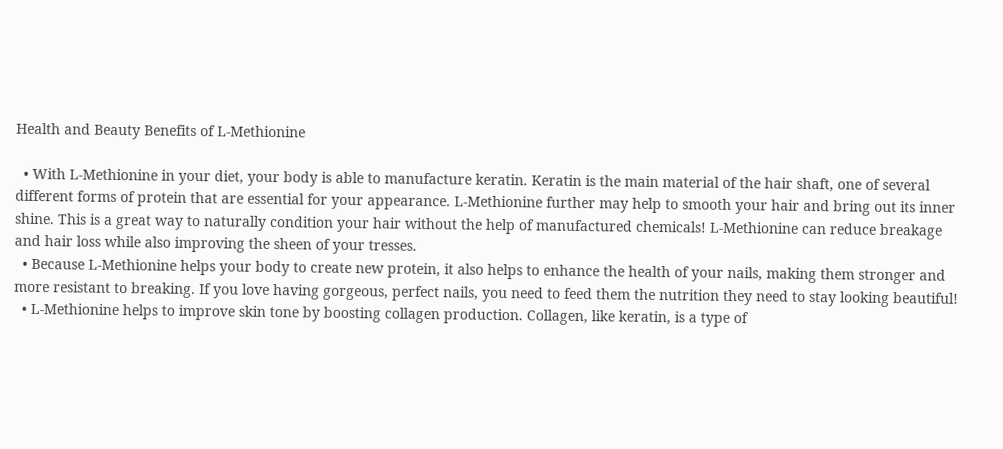Health and Beauty Benefits of L-Methionine

  • With L-Methionine in your diet, your body is able to manufacture keratin. Keratin is the main material of the hair shaft, one of several different forms of protein that are essential for your appearance. L-Methionine further may help to smooth your hair and bring out its inner shine. This is a great way to naturally condition your hair without the help of manufactured chemicals! L-Methionine can reduce breakage and hair loss while also improving the sheen of your tresses.
  • Because L-Methionine helps your body to create new protein, it also helps to enhance the health of your nails, making them stronger and more resistant to breaking. If you love having gorgeous, perfect nails, you need to feed them the nutrition they need to stay looking beautiful!
  • L-Methionine helps to improve skin tone by boosting collagen production. Collagen, like keratin, is a type of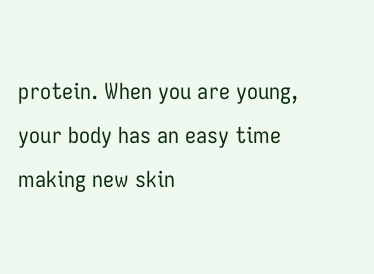protein. When you are young, your body has an easy time making new skin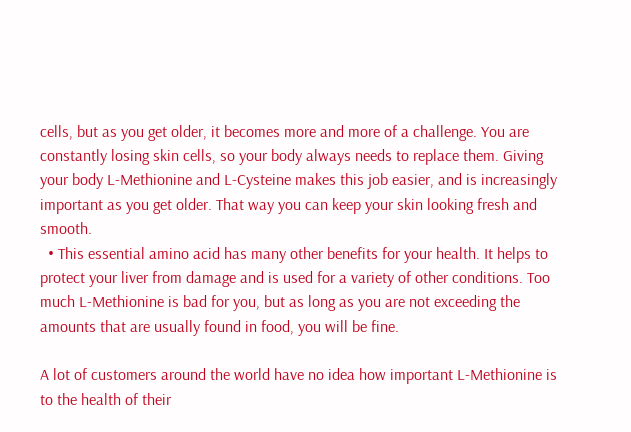cells, but as you get older, it becomes more and more of a challenge. You are constantly losing skin cells, so your body always needs to replace them. Giving your body L-Methionine and L-Cysteine makes this job easier, and is increasingly important as you get older. That way you can keep your skin looking fresh and smooth.
  • This essential amino acid has many other benefits for your health. It helps to protect your liver from damage and is used for a variety of other conditions. Too much L-Methionine is bad for you, but as long as you are not exceeding the amounts that are usually found in food, you will be fine.

A lot of customers around the world have no idea how important L-Methionine is to the health of their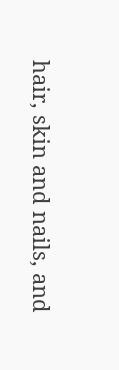hair, skin and nails, and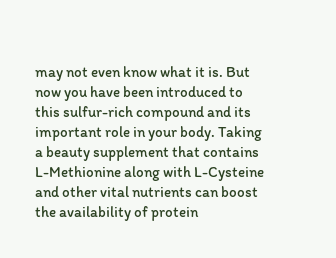may not even know what it is. But now you have been introduced to this sulfur-rich compound and its important role in your body. Taking a beauty supplement that contains L-Methionine along with L-Cysteine and other vital nutrients can boost the availability of protein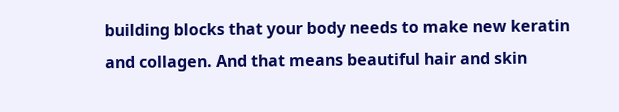building blocks that your body needs to make new keratin and collagen. And that means beautiful hair and skin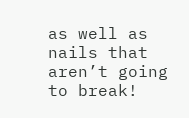as well as nails that aren’t going to break!